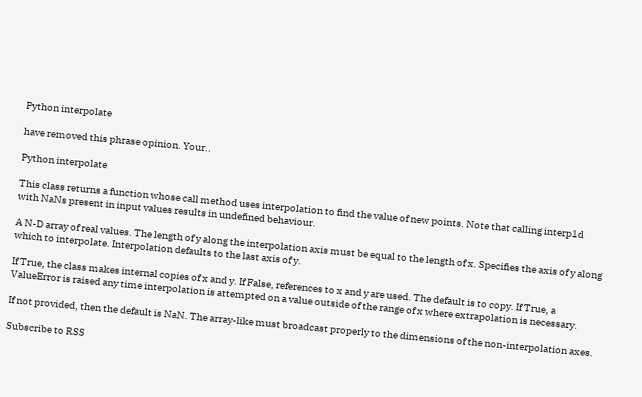Python interpolate

have removed this phrase opinion. Your..

Python interpolate

This class returns a function whose call method uses interpolation to find the value of new points. Note that calling interp1d with NaNs present in input values results in undefined behaviour.

A N-D array of real values. The length of y along the interpolation axis must be equal to the length of x. Specifies the axis of y along which to interpolate. Interpolation defaults to the last axis of y.

If True, the class makes internal copies of x and y. If False, references to x and y are used. The default is to copy. If True, a ValueError is raised any time interpolation is attempted on a value outside of the range of x where extrapolation is necessary.

If not provided, then the default is NaN. The array-like must broadcast properly to the dimensions of the non-interpolation axes.

Subscribe to RSS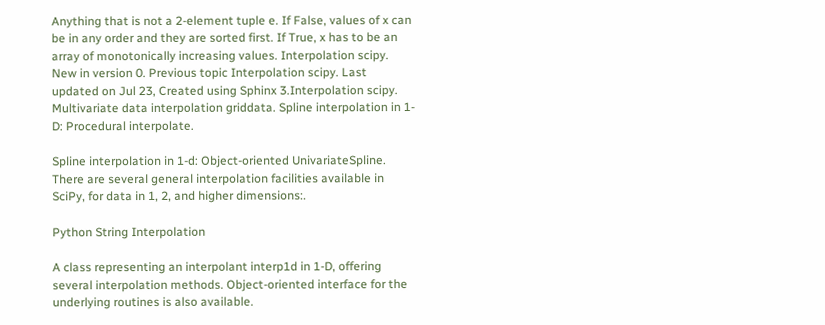Anything that is not a 2-element tuple e. If False, values of x can be in any order and they are sorted first. If True, x has to be an array of monotonically increasing values. Interpolation scipy. New in version 0. Previous topic Interpolation scipy. Last updated on Jul 23, Created using Sphinx 3.Interpolation scipy. Multivariate data interpolation griddata. Spline interpolation in 1-D: Procedural interpolate.

Spline interpolation in 1-d: Object-oriented UnivariateSpline. There are several general interpolation facilities available in SciPy, for data in 1, 2, and higher dimensions:.

Python String Interpolation

A class representing an interpolant interp1d in 1-D, offering several interpolation methods. Object-oriented interface for the underlying routines is also available.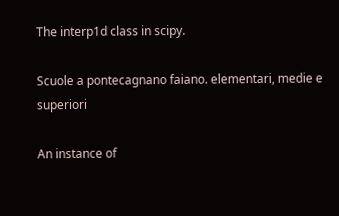The interp1d class in scipy.

Scuole a pontecagnano faiano. elementari, medie e superiori

An instance of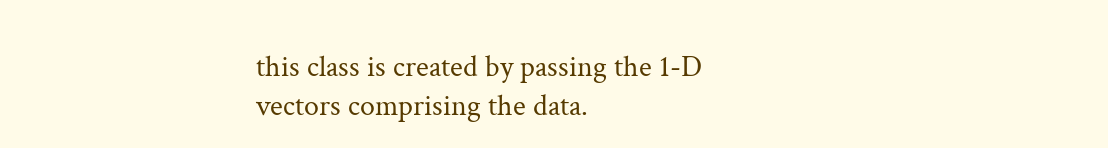this class is created by passing the 1-D vectors comprising the data.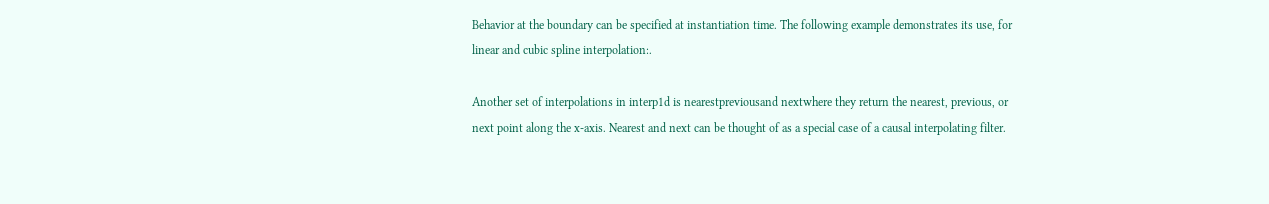Behavior at the boundary can be specified at instantiation time. The following example demonstrates its use, for linear and cubic spline interpolation:.

Another set of interpolations in interp1d is nearestpreviousand nextwhere they return the nearest, previous, or next point along the x-axis. Nearest and next can be thought of as a special case of a causal interpolating filter.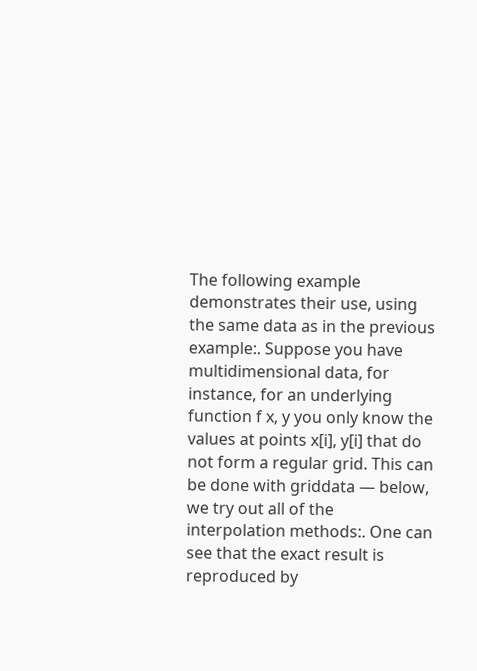The following example demonstrates their use, using the same data as in the previous example:. Suppose you have multidimensional data, for instance, for an underlying function f x, y you only know the values at points x[i], y[i] that do not form a regular grid. This can be done with griddata — below, we try out all of the interpolation methods:. One can see that the exact result is reproduced by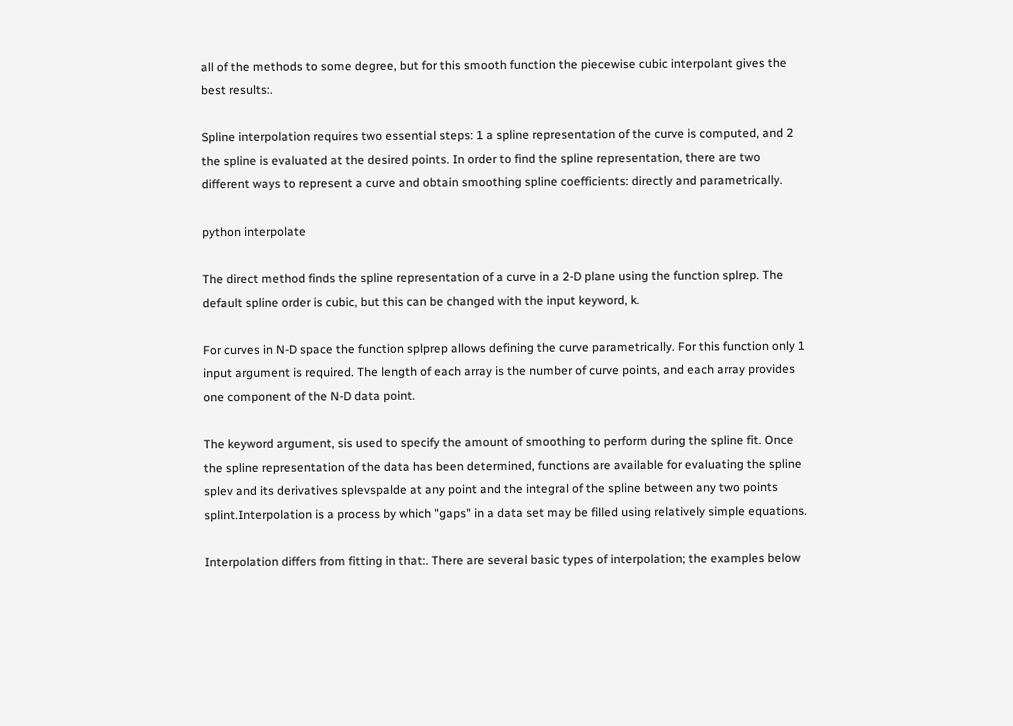all of the methods to some degree, but for this smooth function the piecewise cubic interpolant gives the best results:.

Spline interpolation requires two essential steps: 1 a spline representation of the curve is computed, and 2 the spline is evaluated at the desired points. In order to find the spline representation, there are two different ways to represent a curve and obtain smoothing spline coefficients: directly and parametrically.

python interpolate

The direct method finds the spline representation of a curve in a 2-D plane using the function splrep. The default spline order is cubic, but this can be changed with the input keyword, k.

For curves in N-D space the function splprep allows defining the curve parametrically. For this function only 1 input argument is required. The length of each array is the number of curve points, and each array provides one component of the N-D data point.

The keyword argument, sis used to specify the amount of smoothing to perform during the spline fit. Once the spline representation of the data has been determined, functions are available for evaluating the spline splev and its derivatives splevspalde at any point and the integral of the spline between any two points splint.Interpolation is a process by which "gaps" in a data set may be filled using relatively simple equations.

Interpolation differs from fitting in that:. There are several basic types of interpolation; the examples below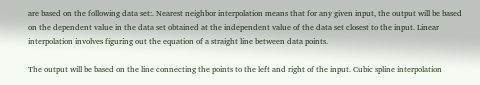are based on the following data set:. Nearest neighbor interpolation means that for any given input, the output will be based on the dependent value in the data set obtained at the independent value of the data set closest to the input. Linear interpolation involves figuring out the equation of a straight line between data points.

The output will be based on the line connecting the points to the left and right of the input. Cubic spline interpolation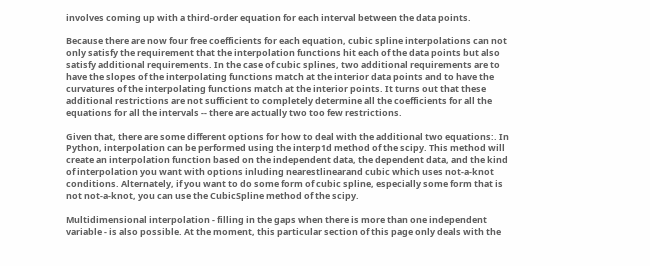involves coming up with a third-order equation for each interval between the data points.

Because there are now four free coefficients for each equation, cubic spline interpolations can not only satisfy the requirement that the interpolation functions hit each of the data points but also satisfy additional requirements. In the case of cubic splines, two additional requirements are to have the slopes of the interpolating functions match at the interior data points and to have the curvatures of the interpolating functions match at the interior points. It turns out that these additional restrictions are not sufficient to completely determine all the coefficients for all the equations for all the intervals -- there are actually two too few restrictions.

Given that, there are some different options for how to deal with the additional two equations:. In Python, interpolation can be performed using the interp1d method of the scipy. This method will create an interpolation function based on the independent data, the dependent data, and the kind of interpolation you want with options inluding nearestlinearand cubic which uses not-a-knot conditions. Alternately, if you want to do some form of cubic spline, especially some form that is not not-a-knot, you can use the CubicSpline method of the scipy.

Multidimensional interpolation - filling in the gaps when there is more than one independent variable - is also possible. At the moment, this particular section of this page only deals with the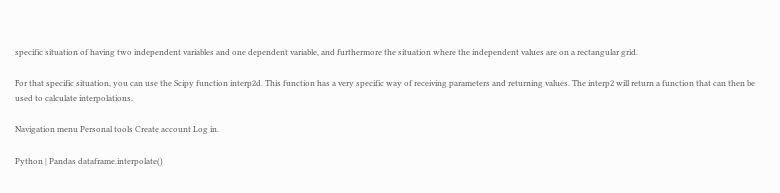specific situation of having two independent variables and one dependent variable, and furthermore the situation where the independent values are on a rectangular grid.

For that specific situation, you can use the Scipy function interp2d. This function has a very specific way of receiving parameters and returning values. The interp2 will return a function that can then be used to calculate interpolations.

Navigation menu Personal tools Create account Log in.

Python | Pandas dataframe.interpolate()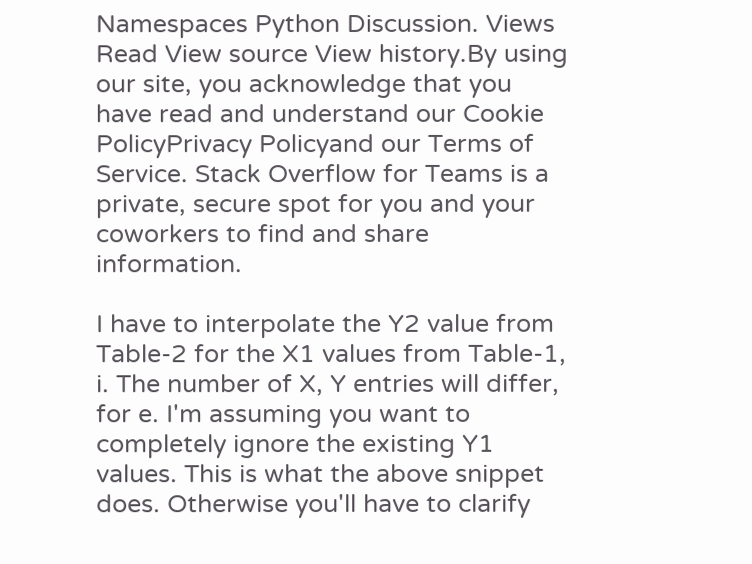Namespaces Python Discussion. Views Read View source View history.By using our site, you acknowledge that you have read and understand our Cookie PolicyPrivacy Policyand our Terms of Service. Stack Overflow for Teams is a private, secure spot for you and your coworkers to find and share information.

I have to interpolate the Y2 value from Table-2 for the X1 values from Table-1, i. The number of X, Y entries will differ, for e. I'm assuming you want to completely ignore the existing Y1 values. This is what the above snippet does. Otherwise you'll have to clarify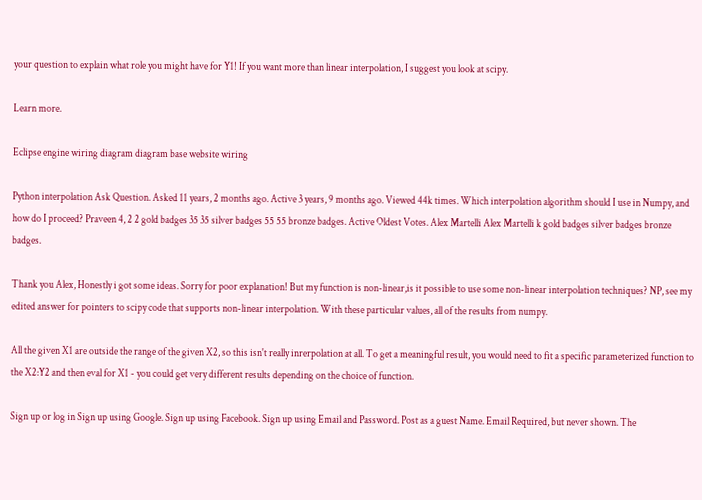your question to explain what role you might have for Y1! If you want more than linear interpolation, I suggest you look at scipy.

Learn more.

Eclipse engine wiring diagram diagram base website wiring

Python interpolation Ask Question. Asked 11 years, 2 months ago. Active 3 years, 9 months ago. Viewed 44k times. Which interpolation algorithm should I use in Numpy, and how do I proceed? Praveen 4, 2 2 gold badges 35 35 silver badges 55 55 bronze badges. Active Oldest Votes. Alex Martelli Alex Martelli k gold badges silver badges bronze badges.

Thank you Alex, Honestly i got some ideas. Sorry for poor explanation! But my function is non-linear,is it possible to use some non-linear interpolation techniques? NP, see my edited answer for pointers to scipy code that supports non-linear interpolation. With these particular values, all of the results from numpy.

All the given X1 are outside the range of the given X2, so this isn't really inrerpolation at all. To get a meaningful result, you would need to fit a specific parameterized function to the X2:Y2 and then eval for X1 - you could get very different results depending on the choice of function.

Sign up or log in Sign up using Google. Sign up using Facebook. Sign up using Email and Password. Post as a guest Name. Email Required, but never shown. The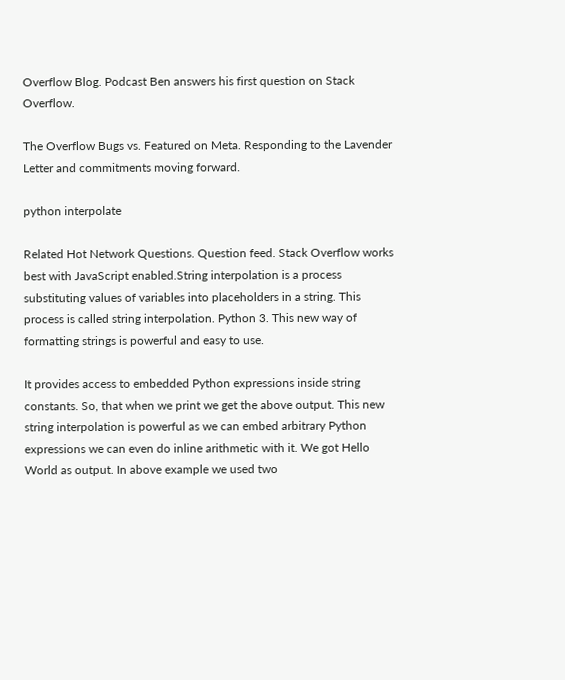Overflow Blog. Podcast Ben answers his first question on Stack Overflow.

The Overflow Bugs vs. Featured on Meta. Responding to the Lavender Letter and commitments moving forward.

python interpolate

Related Hot Network Questions. Question feed. Stack Overflow works best with JavaScript enabled.String interpolation is a process substituting values of variables into placeholders in a string. This process is called string interpolation. Python 3. This new way of formatting strings is powerful and easy to use.

It provides access to embedded Python expressions inside string constants. So, that when we print we get the above output. This new string interpolation is powerful as we can embed arbitrary Python expressions we can even do inline arithmetic with it. We got Hello World as output. In above example we used two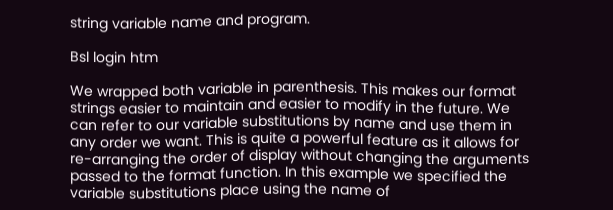string variable name and program.

Bsl login htm

We wrapped both variable in parenthesis. This makes our format strings easier to maintain and easier to modify in the future. We can refer to our variable substitutions by name and use them in any order we want. This is quite a powerful feature as it allows for re-arranging the order of display without changing the arguments passed to the format function. In this example we specified the variable substitutions place using the name of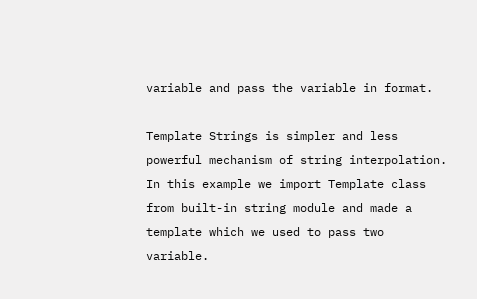variable and pass the variable in format.

Template Strings is simpler and less powerful mechanism of string interpolation. In this example we import Template class from built-in string module and made a template which we used to pass two variable.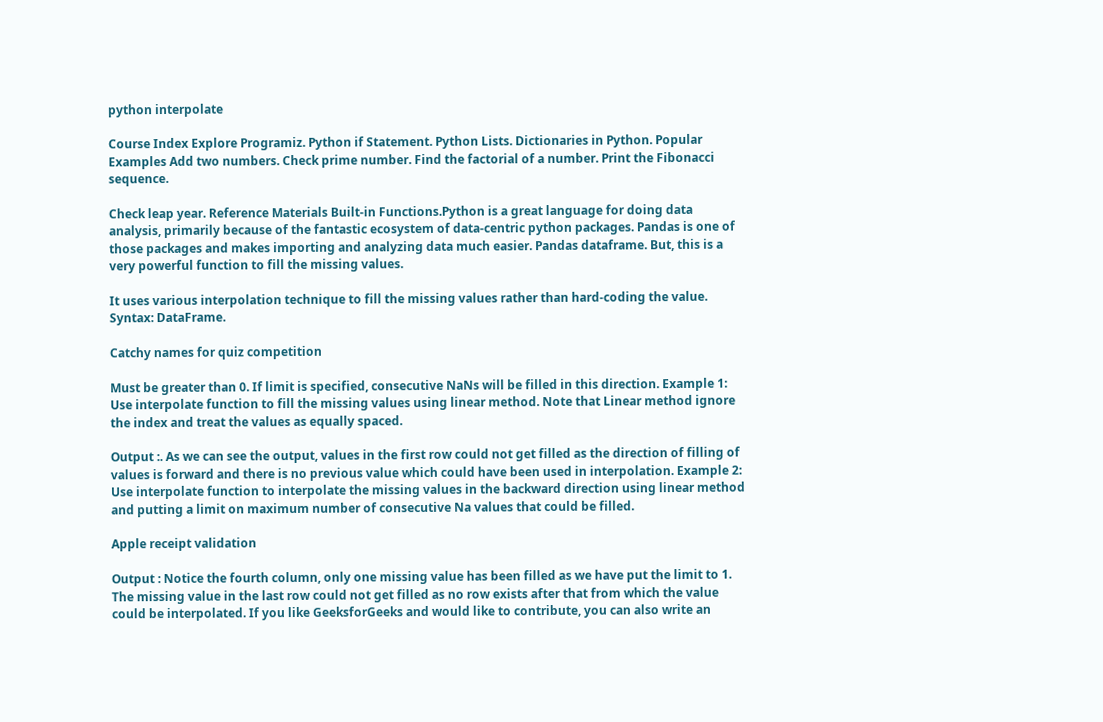python interpolate

Course Index Explore Programiz. Python if Statement. Python Lists. Dictionaries in Python. Popular Examples Add two numbers. Check prime number. Find the factorial of a number. Print the Fibonacci sequence.

Check leap year. Reference Materials Built-in Functions.Python is a great language for doing data analysis, primarily because of the fantastic ecosystem of data-centric python packages. Pandas is one of those packages and makes importing and analyzing data much easier. Pandas dataframe. But, this is a very powerful function to fill the missing values.

It uses various interpolation technique to fill the missing values rather than hard-coding the value. Syntax: DataFrame.

Catchy names for quiz competition

Must be greater than 0. If limit is specified, consecutive NaNs will be filled in this direction. Example 1: Use interpolate function to fill the missing values using linear method. Note that Linear method ignore the index and treat the values as equally spaced.

Output :. As we can see the output, values in the first row could not get filled as the direction of filling of values is forward and there is no previous value which could have been used in interpolation. Example 2: Use interpolate function to interpolate the missing values in the backward direction using linear method and putting a limit on maximum number of consecutive Na values that could be filled.

Apple receipt validation

Output : Notice the fourth column, only one missing value has been filled as we have put the limit to 1. The missing value in the last row could not get filled as no row exists after that from which the value could be interpolated. If you like GeeksforGeeks and would like to contribute, you can also write an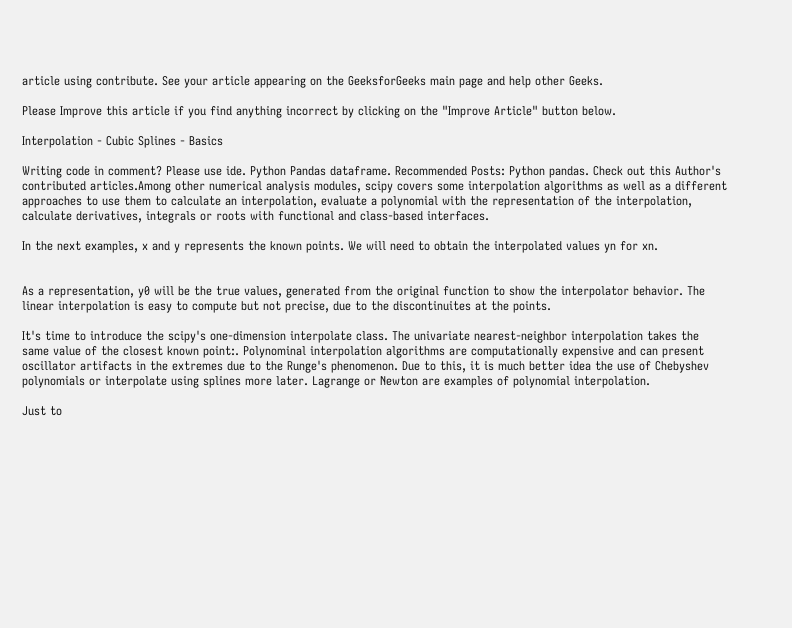article using contribute. See your article appearing on the GeeksforGeeks main page and help other Geeks.

Please Improve this article if you find anything incorrect by clicking on the "Improve Article" button below.

Interpolation - Cubic Splines - Basics

Writing code in comment? Please use ide. Python Pandas dataframe. Recommended Posts: Python pandas. Check out this Author's contributed articles.Among other numerical analysis modules, scipy covers some interpolation algorithms as well as a different approaches to use them to calculate an interpolation, evaluate a polynomial with the representation of the interpolation, calculate derivatives, integrals or roots with functional and class-based interfaces.

In the next examples, x and y represents the known points. We will need to obtain the interpolated values yn for xn.


As a representation, y0 will be the true values, generated from the original function to show the interpolator behavior. The linear interpolation is easy to compute but not precise, due to the discontinuites at the points.

It's time to introduce the scipy's one-dimension interpolate class. The univariate nearest-neighbor interpolation takes the same value of the closest known point:. Polynominal interpolation algorithms are computationally expensive and can present oscillator artifacts in the extremes due to the Runge's phenomenon. Due to this, it is much better idea the use of Chebyshev polynomials or interpolate using splines more later. Lagrange or Newton are examples of polynomial interpolation.

Just to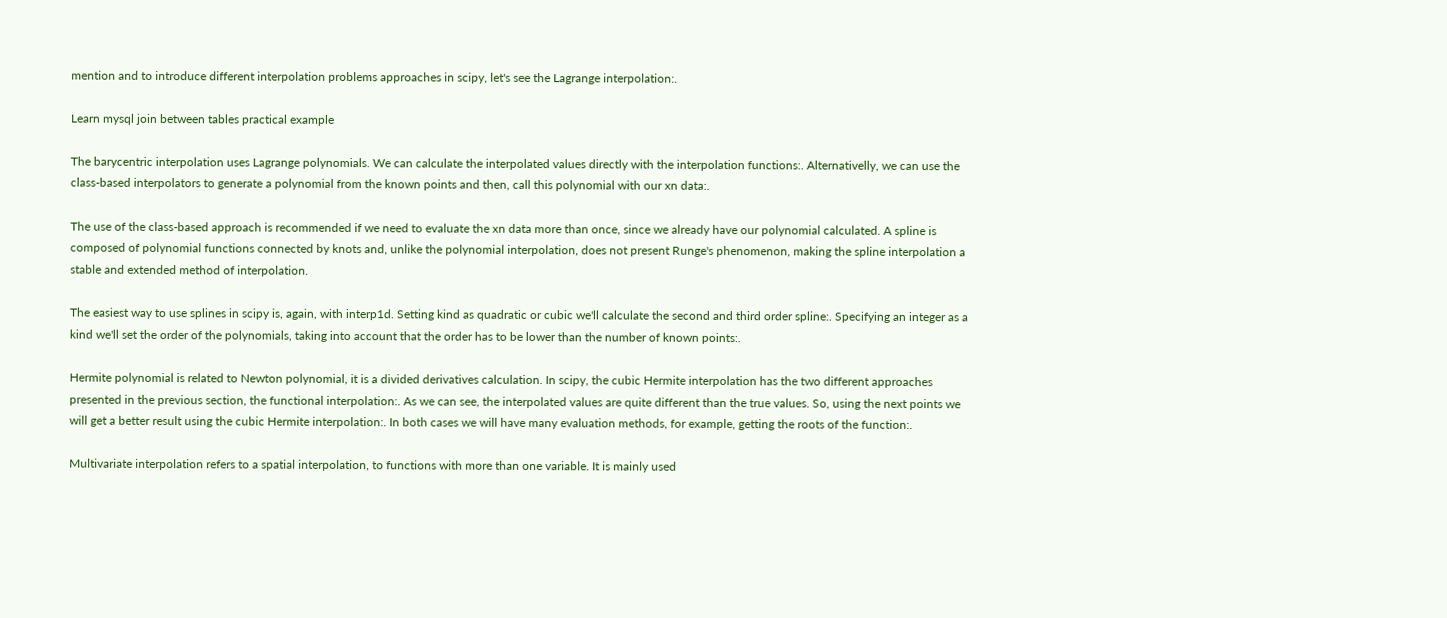mention and to introduce different interpolation problems approaches in scipy, let's see the Lagrange interpolation:.

Learn mysql join between tables practical example

The barycentric interpolation uses Lagrange polynomials. We can calculate the interpolated values directly with the interpolation functions:. Alternativelly, we can use the class-based interpolators to generate a polynomial from the known points and then, call this polynomial with our xn data:.

The use of the class-based approach is recommended if we need to evaluate the xn data more than once, since we already have our polynomial calculated. A spline is composed of polynomial functions connected by knots and, unlike the polynomial interpolation, does not present Runge's phenomenon, making the spline interpolation a stable and extended method of interpolation.

The easiest way to use splines in scipy is, again, with interp1d. Setting kind as quadratic or cubic we'll calculate the second and third order spline:. Specifying an integer as a kind we'll set the order of the polynomials, taking into account that the order has to be lower than the number of known points:.

Hermite polynomial is related to Newton polynomial, it is a divided derivatives calculation. In scipy, the cubic Hermite interpolation has the two different approaches presented in the previous section, the functional interpolation:. As we can see, the interpolated values are quite different than the true values. So, using the next points we will get a better result using the cubic Hermite interpolation:. In both cases we will have many evaluation methods, for example, getting the roots of the function:.

Multivariate interpolation refers to a spatial interpolation, to functions with more than one variable. It is mainly used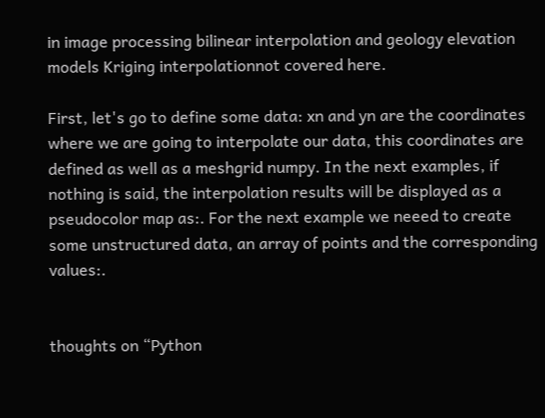in image processing bilinear interpolation and geology elevation models Kriging interpolationnot covered here.

First, let's go to define some data: xn and yn are the coordinates where we are going to interpolate our data, this coordinates are defined as well as a meshgrid numpy. In the next examples, if nothing is said, the interpolation results will be displayed as a pseudocolor map as:. For the next example we neeed to create some unstructured data, an array of points and the corresponding values:.


thoughts on “Python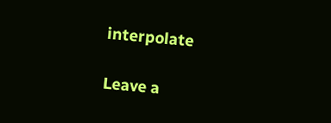interpolate

Leave a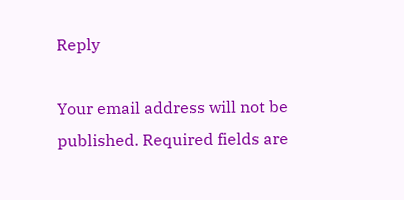Reply

Your email address will not be published. Required fields are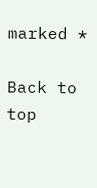marked *

Back to top